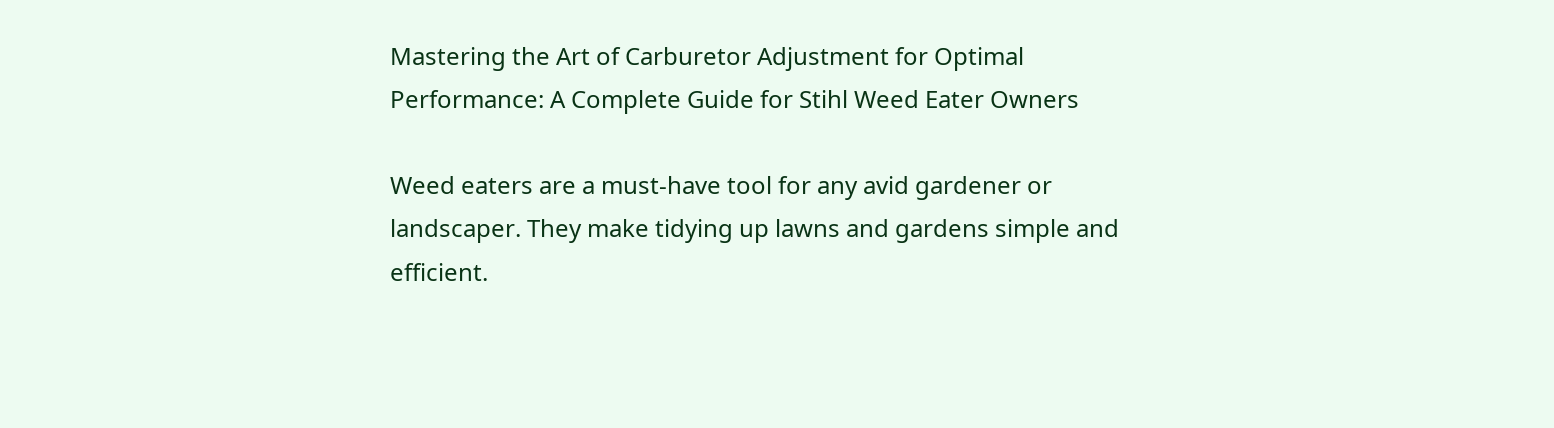Mastering the Art of Carburetor Adjustment for Optimal Performance: A Complete Guide for Stihl Weed Eater Owners

Weed eaters are a must-have tool for any avid gardener or landscaper. They make tidying up lawns and gardens simple and efficient.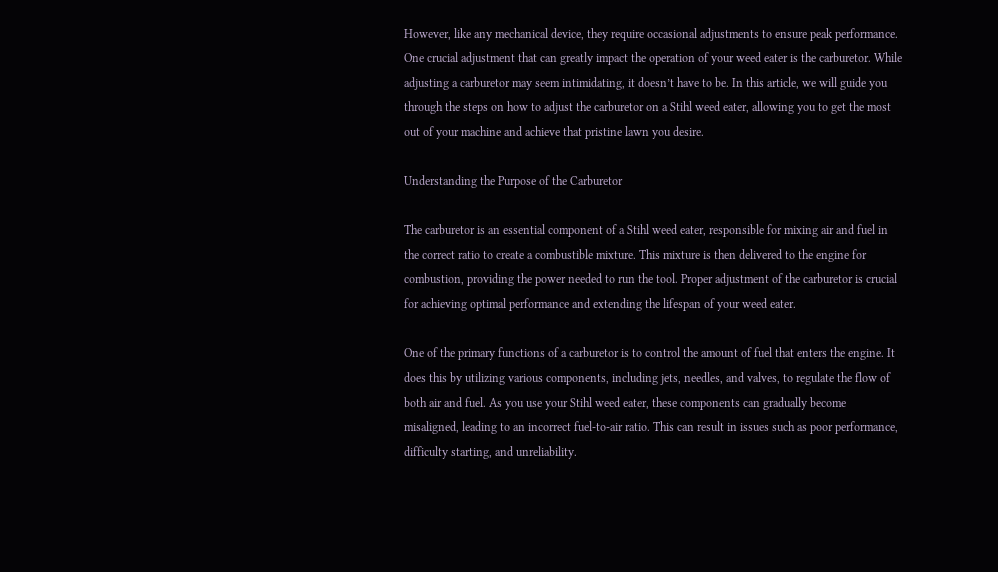However, like any mechanical device, they require occasional adjustments to ensure peak performance. One crucial adjustment that can greatly impact the operation of your weed eater is the carburetor. While adjusting a carburetor may seem intimidating, it doesn’t have to be. In this article, we will guide you through the steps on how to adjust the carburetor on a Stihl weed eater, allowing you to get the most out of your machine and achieve that pristine lawn you desire.

Understanding the Purpose of the Carburetor

The carburetor is an essential component of a Stihl weed eater, responsible for mixing air and fuel in the correct ratio to create a combustible mixture. This mixture is then delivered to the engine for combustion, providing the power needed to run the tool. Proper adjustment of the carburetor is crucial for achieving optimal performance and extending the lifespan of your weed eater.

One of the primary functions of a carburetor is to control the amount of fuel that enters the engine. It does this by utilizing various components, including jets, needles, and valves, to regulate the flow of both air and fuel. As you use your Stihl weed eater, these components can gradually become misaligned, leading to an incorrect fuel-to-air ratio. This can result in issues such as poor performance, difficulty starting, and unreliability.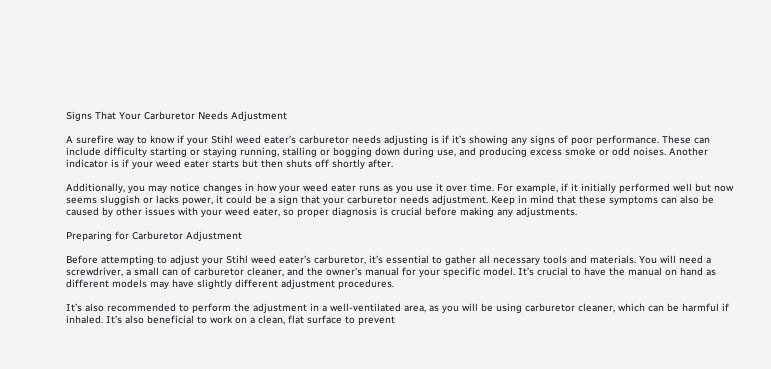Signs That Your Carburetor Needs Adjustment

A surefire way to know if your Stihl weed eater’s carburetor needs adjusting is if it’s showing any signs of poor performance. These can include difficulty starting or staying running, stalling or bogging down during use, and producing excess smoke or odd noises. Another indicator is if your weed eater starts but then shuts off shortly after.

Additionally, you may notice changes in how your weed eater runs as you use it over time. For example, if it initially performed well but now seems sluggish or lacks power, it could be a sign that your carburetor needs adjustment. Keep in mind that these symptoms can also be caused by other issues with your weed eater, so proper diagnosis is crucial before making any adjustments.

Preparing for Carburetor Adjustment

Before attempting to adjust your Stihl weed eater’s carburetor, it’s essential to gather all necessary tools and materials. You will need a screwdriver, a small can of carburetor cleaner, and the owner’s manual for your specific model. It’s crucial to have the manual on hand as different models may have slightly different adjustment procedures.

It’s also recommended to perform the adjustment in a well-ventilated area, as you will be using carburetor cleaner, which can be harmful if inhaled. It’s also beneficial to work on a clean, flat surface to prevent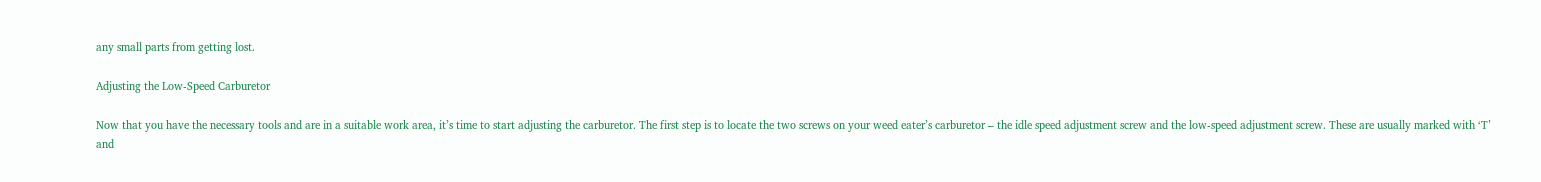any small parts from getting lost.

Adjusting the Low-Speed Carburetor

Now that you have the necessary tools and are in a suitable work area, it’s time to start adjusting the carburetor. The first step is to locate the two screws on your weed eater’s carburetor – the idle speed adjustment screw and the low-speed adjustment screw. These are usually marked with ‘T’ and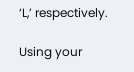‘L,’ respectively.

Using your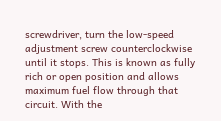screwdriver, turn the low-speed adjustment screw counterclockwise until it stops. This is known as fully rich or open position and allows maximum fuel flow through that circuit. With the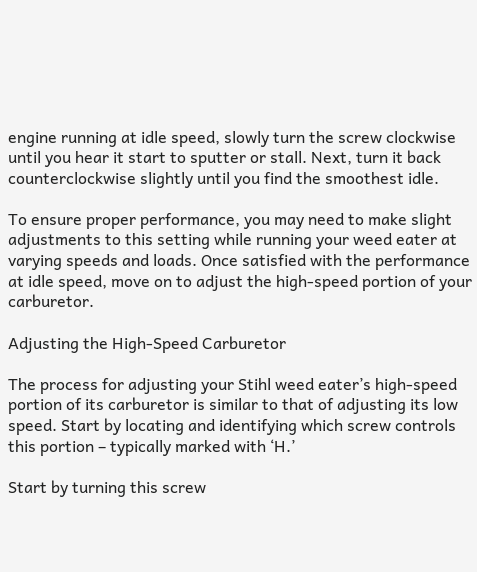engine running at idle speed, slowly turn the screw clockwise until you hear it start to sputter or stall. Next, turn it back counterclockwise slightly until you find the smoothest idle.

To ensure proper performance, you may need to make slight adjustments to this setting while running your weed eater at varying speeds and loads. Once satisfied with the performance at idle speed, move on to adjust the high-speed portion of your carburetor.

Adjusting the High-Speed Carburetor

The process for adjusting your Stihl weed eater’s high-speed portion of its carburetor is similar to that of adjusting its low speed. Start by locating and identifying which screw controls this portion – typically marked with ‘H.’

Start by turning this screw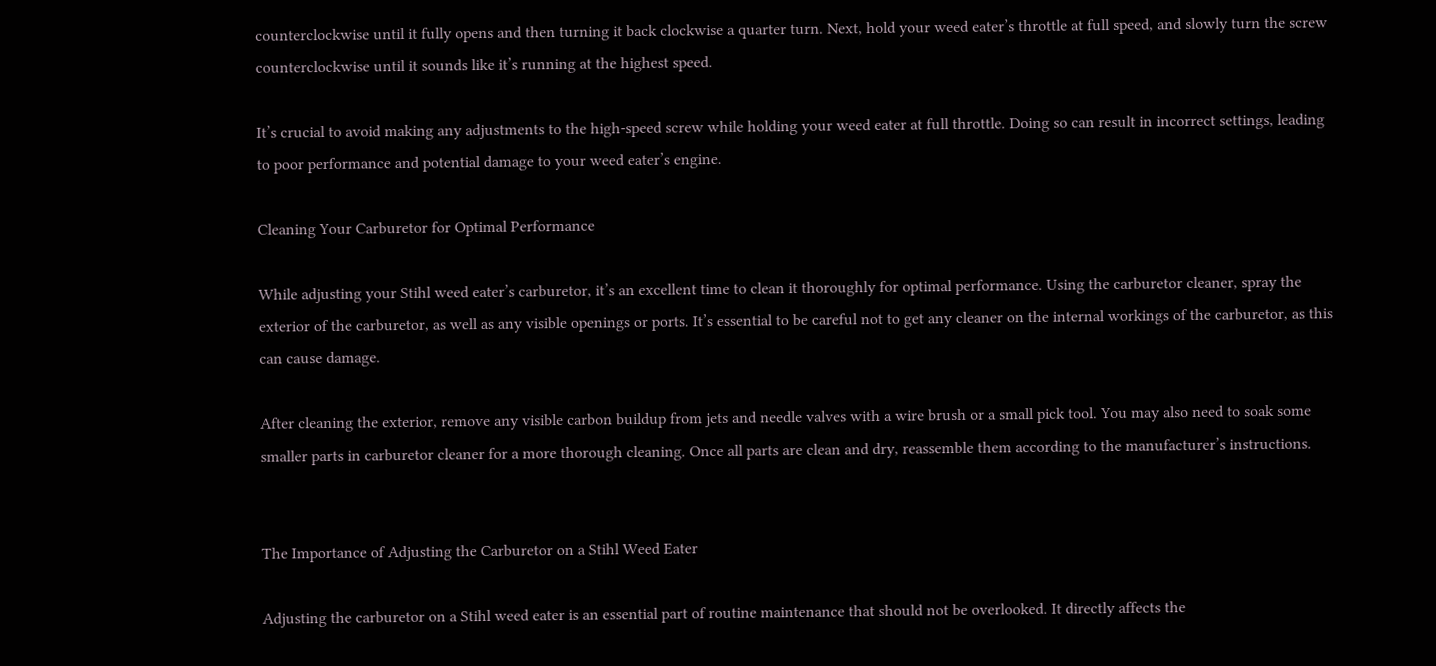counterclockwise until it fully opens and then turning it back clockwise a quarter turn. Next, hold your weed eater’s throttle at full speed, and slowly turn the screw counterclockwise until it sounds like it’s running at the highest speed.

It’s crucial to avoid making any adjustments to the high-speed screw while holding your weed eater at full throttle. Doing so can result in incorrect settings, leading to poor performance and potential damage to your weed eater’s engine.

Cleaning Your Carburetor for Optimal Performance

While adjusting your Stihl weed eater’s carburetor, it’s an excellent time to clean it thoroughly for optimal performance. Using the carburetor cleaner, spray the exterior of the carburetor, as well as any visible openings or ports. It’s essential to be careful not to get any cleaner on the internal workings of the carburetor, as this can cause damage.

After cleaning the exterior, remove any visible carbon buildup from jets and needle valves with a wire brush or a small pick tool. You may also need to soak some smaller parts in carburetor cleaner for a more thorough cleaning. Once all parts are clean and dry, reassemble them according to the manufacturer’s instructions.


The Importance of Adjusting the Carburetor on a Stihl Weed Eater

Adjusting the carburetor on a Stihl weed eater is an essential part of routine maintenance that should not be overlooked. It directly affects the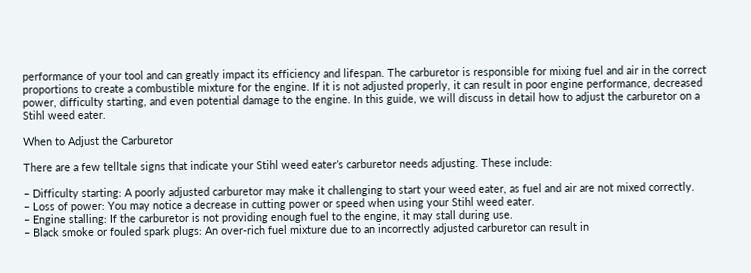performance of your tool and can greatly impact its efficiency and lifespan. The carburetor is responsible for mixing fuel and air in the correct proportions to create a combustible mixture for the engine. If it is not adjusted properly, it can result in poor engine performance, decreased power, difficulty starting, and even potential damage to the engine. In this guide, we will discuss in detail how to adjust the carburetor on a Stihl weed eater.

When to Adjust the Carburetor

There are a few telltale signs that indicate your Stihl weed eater’s carburetor needs adjusting. These include:

– Difficulty starting: A poorly adjusted carburetor may make it challenging to start your weed eater, as fuel and air are not mixed correctly.
– Loss of power: You may notice a decrease in cutting power or speed when using your Stihl weed eater.
– Engine stalling: If the carburetor is not providing enough fuel to the engine, it may stall during use.
– Black smoke or fouled spark plugs: An over-rich fuel mixture due to an incorrectly adjusted carburetor can result in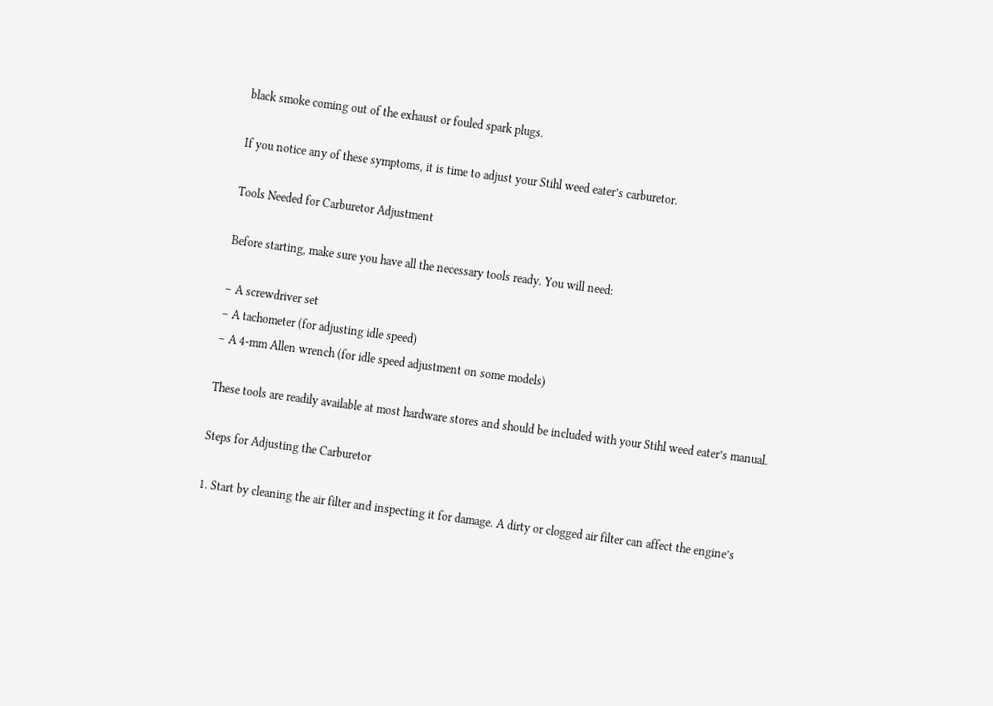black smoke coming out of the exhaust or fouled spark plugs.

If you notice any of these symptoms, it is time to adjust your Stihl weed eater’s carburetor.

Tools Needed for Carburetor Adjustment

Before starting, make sure you have all the necessary tools ready. You will need:

– A screwdriver set
– A tachometer (for adjusting idle speed)
– A 4-mm Allen wrench (for idle speed adjustment on some models)

These tools are readily available at most hardware stores and should be included with your Stihl weed eater’s manual.

Steps for Adjusting the Carburetor

1. Start by cleaning the air filter and inspecting it for damage. A dirty or clogged air filter can affect the engine’s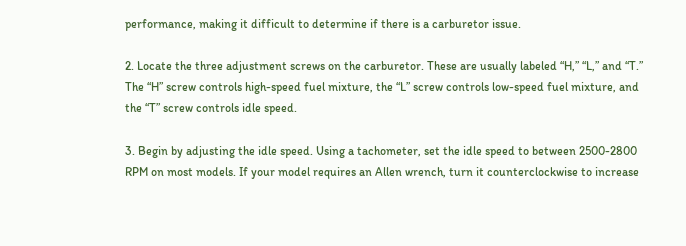performance, making it difficult to determine if there is a carburetor issue.

2. Locate the three adjustment screws on the carburetor. These are usually labeled “H,” “L,” and “T.” The “H” screw controls high-speed fuel mixture, the “L” screw controls low-speed fuel mixture, and the “T” screw controls idle speed.

3. Begin by adjusting the idle speed. Using a tachometer, set the idle speed to between 2500-2800 RPM on most models. If your model requires an Allen wrench, turn it counterclockwise to increase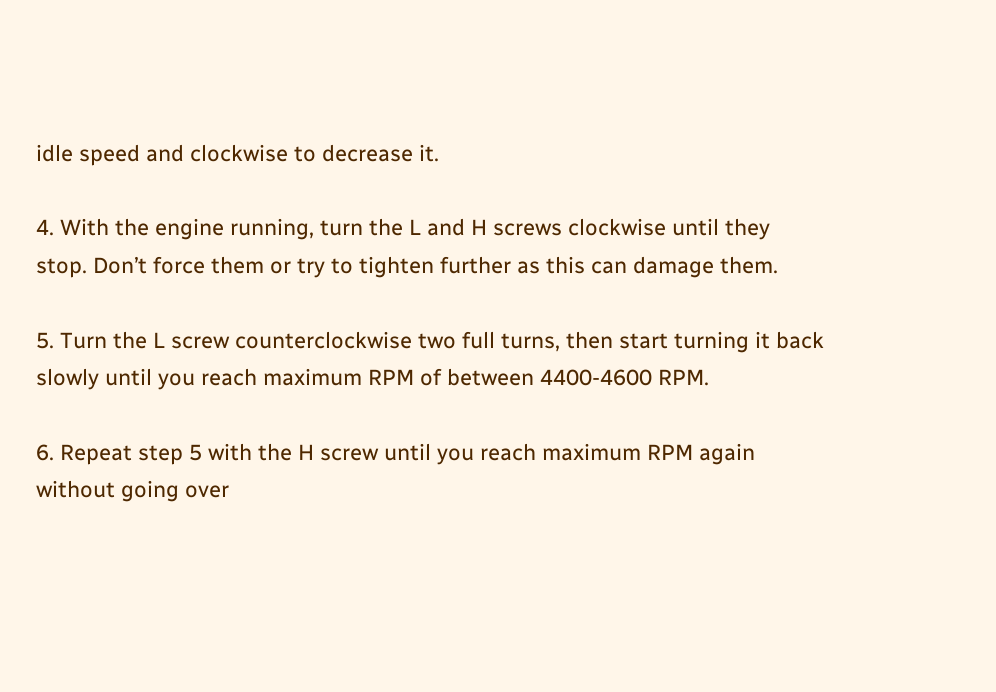idle speed and clockwise to decrease it.

4. With the engine running, turn the L and H screws clockwise until they stop. Don’t force them or try to tighten further as this can damage them.

5. Turn the L screw counterclockwise two full turns, then start turning it back slowly until you reach maximum RPM of between 4400-4600 RPM.

6. Repeat step 5 with the H screw until you reach maximum RPM again without going over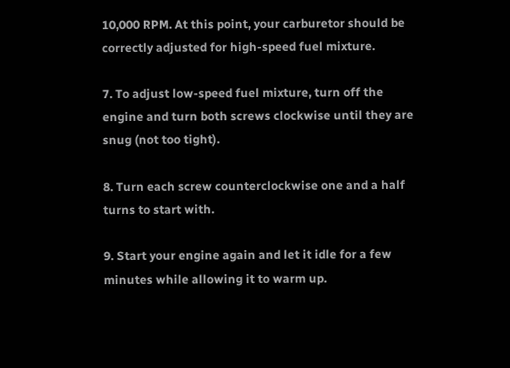10,000 RPM. At this point, your carburetor should be correctly adjusted for high-speed fuel mixture.

7. To adjust low-speed fuel mixture, turn off the engine and turn both screws clockwise until they are snug (not too tight).

8. Turn each screw counterclockwise one and a half turns to start with.

9. Start your engine again and let it idle for a few minutes while allowing it to warm up.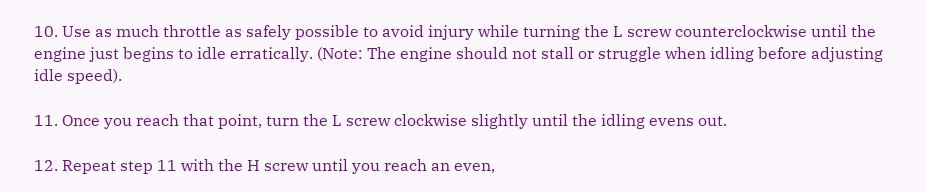10. Use as much throttle as safely possible to avoid injury while turning the L screw counterclockwise until the engine just begins to idle erratically. (Note: The engine should not stall or struggle when idling before adjusting idle speed).

11. Once you reach that point, turn the L screw clockwise slightly until the idling evens out.

12. Repeat step 11 with the H screw until you reach an even,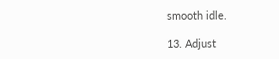smooth idle.

13. Adjust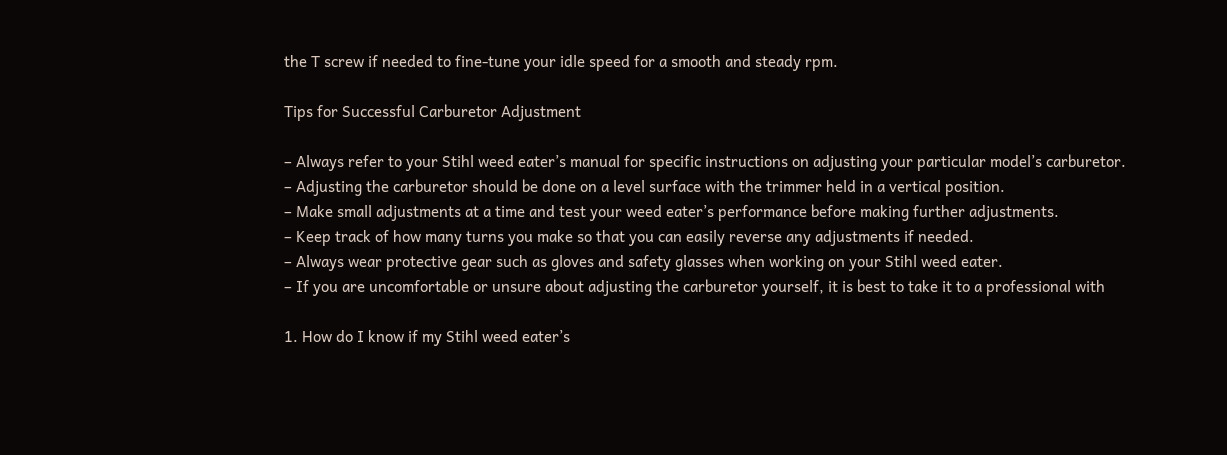the T screw if needed to fine-tune your idle speed for a smooth and steady rpm.

Tips for Successful Carburetor Adjustment

– Always refer to your Stihl weed eater’s manual for specific instructions on adjusting your particular model’s carburetor.
– Adjusting the carburetor should be done on a level surface with the trimmer held in a vertical position.
– Make small adjustments at a time and test your weed eater’s performance before making further adjustments.
– Keep track of how many turns you make so that you can easily reverse any adjustments if needed.
– Always wear protective gear such as gloves and safety glasses when working on your Stihl weed eater.
– If you are uncomfortable or unsure about adjusting the carburetor yourself, it is best to take it to a professional with

1. How do I know if my Stihl weed eater’s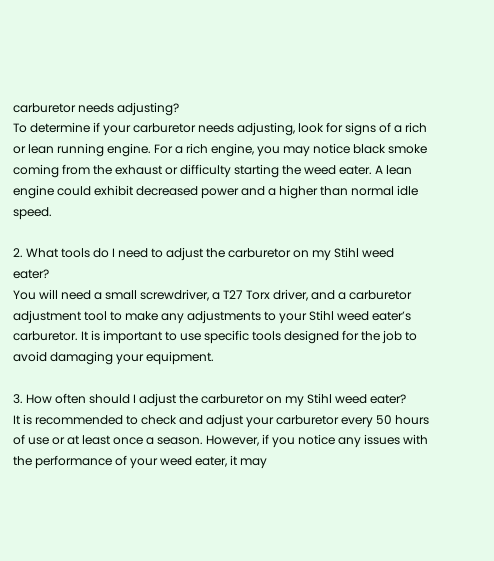carburetor needs adjusting?
To determine if your carburetor needs adjusting, look for signs of a rich or lean running engine. For a rich engine, you may notice black smoke coming from the exhaust or difficulty starting the weed eater. A lean engine could exhibit decreased power and a higher than normal idle speed.

2. What tools do I need to adjust the carburetor on my Stihl weed eater?
You will need a small screwdriver, a T27 Torx driver, and a carburetor adjustment tool to make any adjustments to your Stihl weed eater’s carburetor. It is important to use specific tools designed for the job to avoid damaging your equipment.

3. How often should I adjust the carburetor on my Stihl weed eater?
It is recommended to check and adjust your carburetor every 50 hours of use or at least once a season. However, if you notice any issues with the performance of your weed eater, it may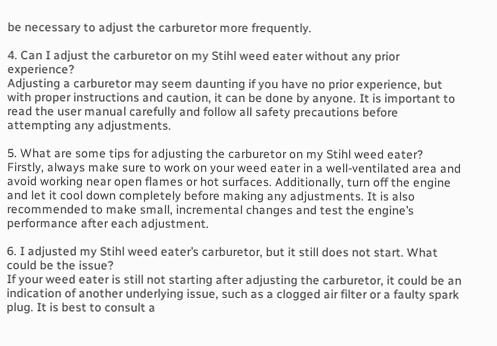be necessary to adjust the carburetor more frequently.

4. Can I adjust the carburetor on my Stihl weed eater without any prior experience?
Adjusting a carburetor may seem daunting if you have no prior experience, but with proper instructions and caution, it can be done by anyone. It is important to read the user manual carefully and follow all safety precautions before attempting any adjustments.

5. What are some tips for adjusting the carburetor on my Stihl weed eater?
Firstly, always make sure to work on your weed eater in a well-ventilated area and avoid working near open flames or hot surfaces. Additionally, turn off the engine and let it cool down completely before making any adjustments. It is also recommended to make small, incremental changes and test the engine’s performance after each adjustment.

6. I adjusted my Stihl weed eater’s carburetor, but it still does not start. What could be the issue?
If your weed eater is still not starting after adjusting the carburetor, it could be an indication of another underlying issue, such as a clogged air filter or a faulty spark plug. It is best to consult a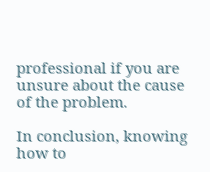professional if you are unsure about the cause of the problem.

In conclusion, knowing how to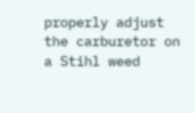properly adjust the carburetor on a Stihl weed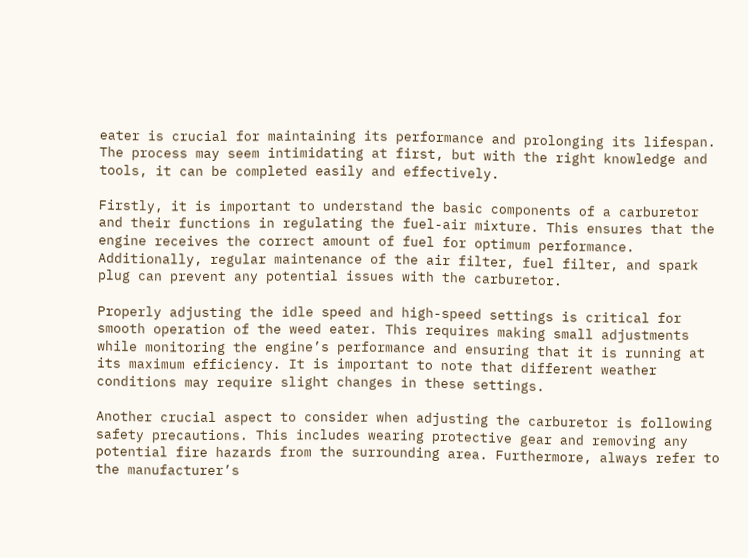eater is crucial for maintaining its performance and prolonging its lifespan. The process may seem intimidating at first, but with the right knowledge and tools, it can be completed easily and effectively.

Firstly, it is important to understand the basic components of a carburetor and their functions in regulating the fuel-air mixture. This ensures that the engine receives the correct amount of fuel for optimum performance. Additionally, regular maintenance of the air filter, fuel filter, and spark plug can prevent any potential issues with the carburetor.

Properly adjusting the idle speed and high-speed settings is critical for smooth operation of the weed eater. This requires making small adjustments while monitoring the engine’s performance and ensuring that it is running at its maximum efficiency. It is important to note that different weather conditions may require slight changes in these settings.

Another crucial aspect to consider when adjusting the carburetor is following safety precautions. This includes wearing protective gear and removing any potential fire hazards from the surrounding area. Furthermore, always refer to the manufacturer’s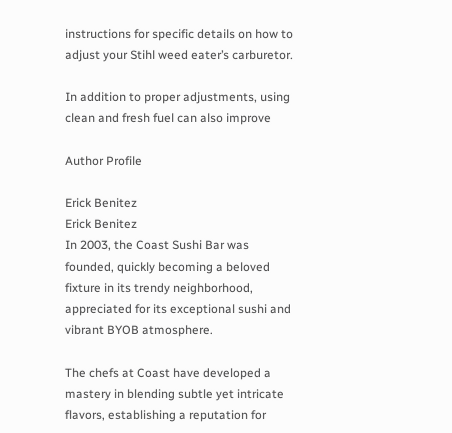instructions for specific details on how to adjust your Stihl weed eater’s carburetor.

In addition to proper adjustments, using clean and fresh fuel can also improve

Author Profile

Erick Benitez
Erick Benitez
In 2003, the Coast Sushi Bar was founded, quickly becoming a beloved fixture in its trendy neighborhood, appreciated for its exceptional sushi and vibrant BYOB atmosphere.

The chefs at Coast have developed a mastery in blending subtle yet intricate flavors, establishing a reputation for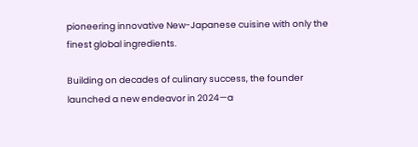pioneering innovative New-Japanese cuisine with only the finest global ingredients.

Building on decades of culinary success, the founder launched a new endeavor in 2024—a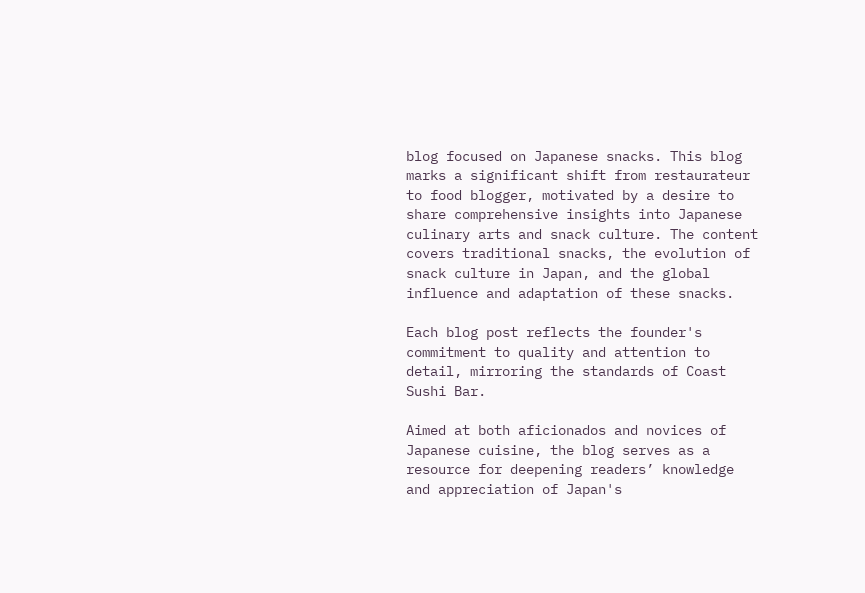blog focused on Japanese snacks. This blog marks a significant shift from restaurateur to food blogger, motivated by a desire to share comprehensive insights into Japanese culinary arts and snack culture. The content covers traditional snacks, the evolution of snack culture in Japan, and the global influence and adaptation of these snacks.

Each blog post reflects the founder's commitment to quality and attention to detail, mirroring the standards of Coast Sushi Bar.

Aimed at both aficionados and novices of Japanese cuisine, the blog serves as a resource for deepening readers’ knowledge and appreciation of Japan's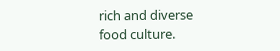rich and diverse food culture.